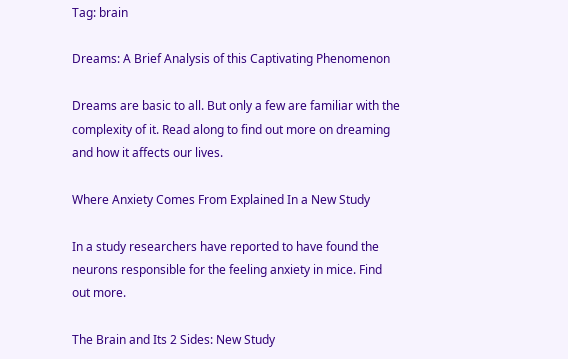Tag: brain

Dreams: A Brief Analysis of this Captivating Phenomenon

Dreams are basic to all. But only a few are familiar with the complexity of it. Read along to find out more on dreaming and how it affects our lives.

Where Anxiety Comes From Explained In a New Study

In a study researchers have reported to have found the neurons responsible for the feeling anxiety in mice. Find out more.

The Brain and Its 2 Sides: New Study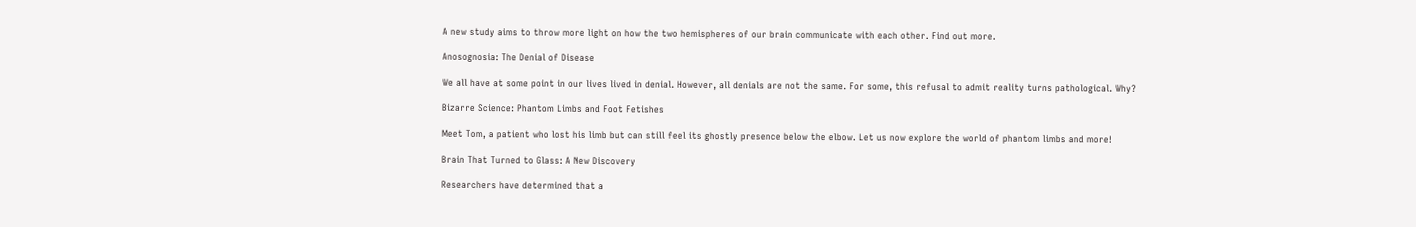A new study aims to throw more light on how the two hemispheres of our brain communicate with each other. Find out more.

Anosognosia: The Denial of Disease

We all have at some point in our lives lived in denial. However, all denials are not the same. For some, this refusal to admit reality turns pathological. Why?

Bizarre Science: Phantom Limbs and Foot Fetishes

Meet Tom, a patient who lost his limb but can still feel its ghostly presence below the elbow. Let us now explore the world of phantom limbs and more!

Brain That Turned to Glass: A New Discovery

Researchers have determined that a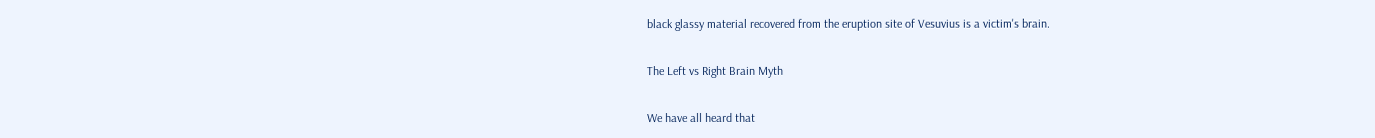black glassy material recovered from the eruption site of Vesuvius is a victim's brain.

The Left vs Right Brain Myth

We have all heard that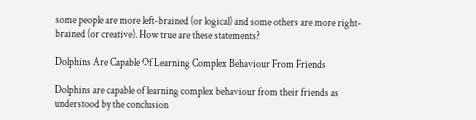some people are more left-brained (or logical) and some others are more right-brained (or creative). How true are these statements?

Dolphins Are Capable Of Learning Complex Behaviour From Friends

Dolphins are capable of learning complex behaviour from their friends as understood by the conclusion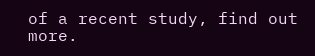of a recent study, find out more.